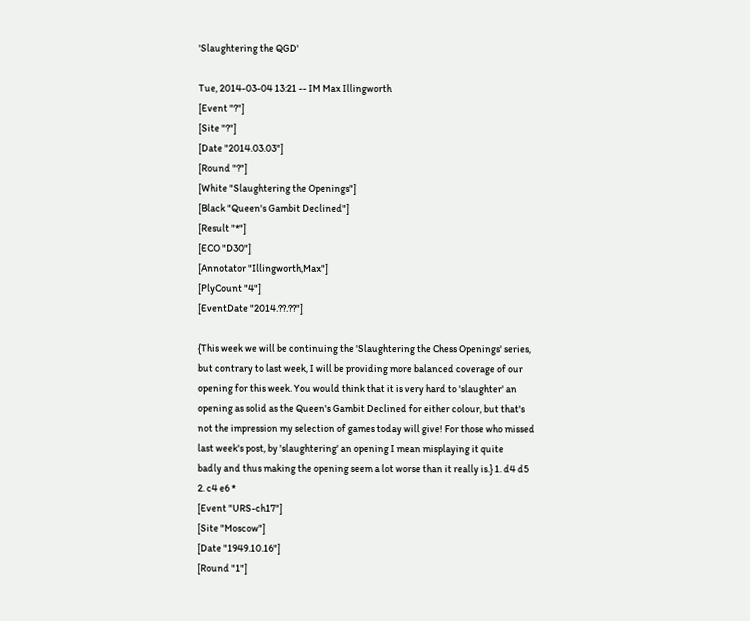'Slaughtering the QGD'

Tue, 2014-03-04 13:21 -- IM Max Illingworth
[Event "?"]
[Site "?"]
[Date "2014.03.03"]
[Round "?"]
[White "Slaughtering the Openings"]
[Black "Queen's Gambit Declined"]
[Result "*"]
[ECO "D30"]
[Annotator "Illingworth,Max"]
[PlyCount "4"]
[EventDate "2014.??.??"]

{This week we will be continuing the 'Slaughtering the Chess Openings' series,
but contrary to last week, I will be providing more balanced coverage of our
opening for this week. You would think that it is very hard to 'slaughter' an
opening as solid as the Queen's Gambit Declined for either colour, but that's
not the impression my selection of games today will give! For those who missed
last week's post, by 'slaughtering' an opening I mean misplaying it quite
badly and thus making the opening seem a lot worse than it really is.} 1. d4 d5
2. c4 e6 *
[Event "URS-ch17"]
[Site "Moscow"]
[Date "1949.10.16"]
[Round "1"]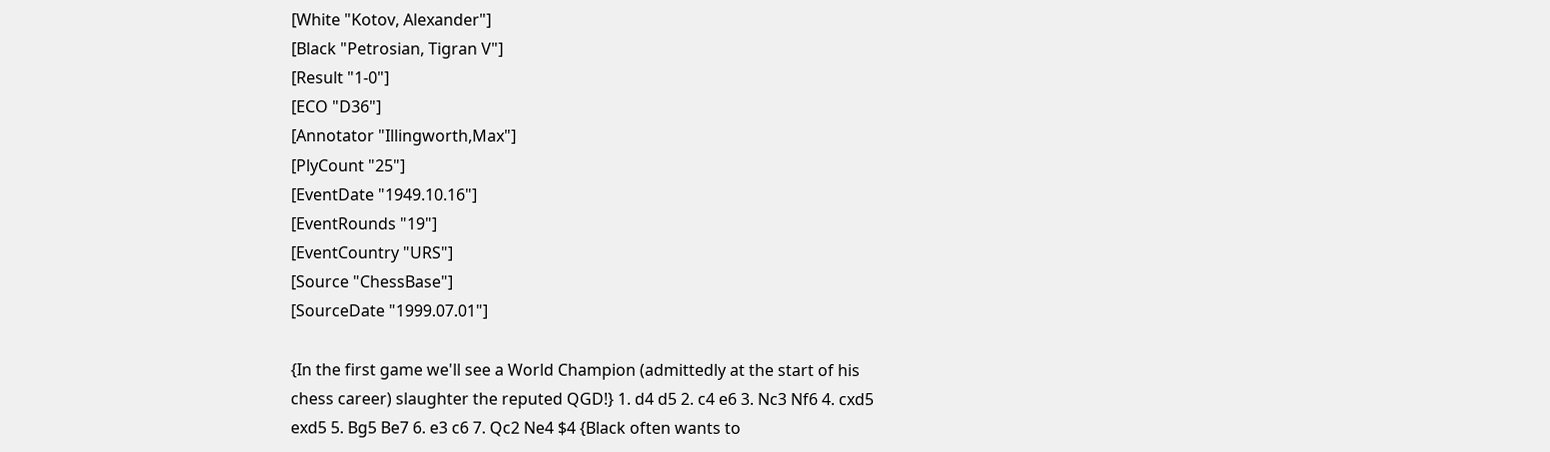[White "Kotov, Alexander"]
[Black "Petrosian, Tigran V"]
[Result "1-0"]
[ECO "D36"]
[Annotator "Illingworth,Max"]
[PlyCount "25"]
[EventDate "1949.10.16"]
[EventRounds "19"]
[EventCountry "URS"]
[Source "ChessBase"]
[SourceDate "1999.07.01"]

{In the first game we'll see a World Champion (admittedly at the start of his
chess career) slaughter the reputed QGD!} 1. d4 d5 2. c4 e6 3. Nc3 Nf6 4. cxd5
exd5 5. Bg5 Be7 6. e3 c6 7. Qc2 Ne4 $4 {Black often wants to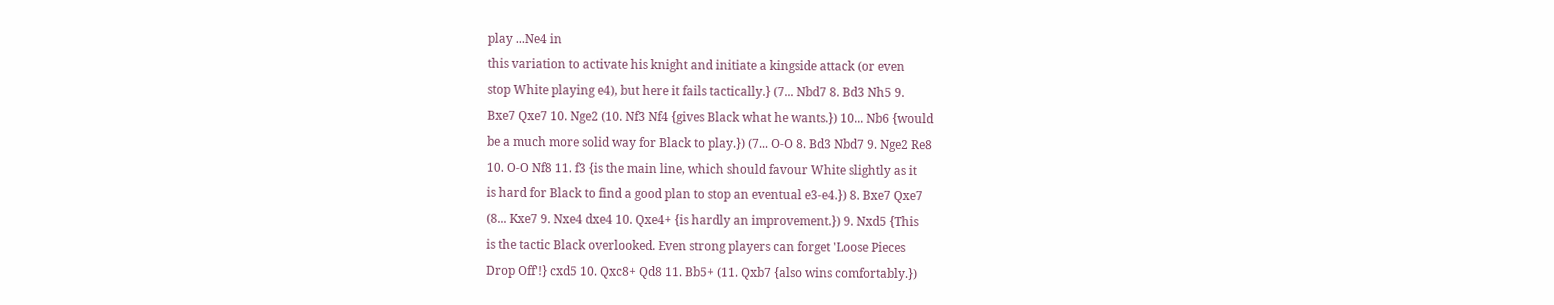play ...Ne4 in
this variation to activate his knight and initiate a kingside attack (or even
stop White playing e4), but here it fails tactically.} (7... Nbd7 8. Bd3 Nh5 9.
Bxe7 Qxe7 10. Nge2 (10. Nf3 Nf4 {gives Black what he wants.}) 10... Nb6 {would
be a much more solid way for Black to play.}) (7... O-O 8. Bd3 Nbd7 9. Nge2 Re8
10. O-O Nf8 11. f3 {is the main line, which should favour White slightly as it
is hard for Black to find a good plan to stop an eventual e3-e4.}) 8. Bxe7 Qxe7
(8... Kxe7 9. Nxe4 dxe4 10. Qxe4+ {is hardly an improvement.}) 9. Nxd5 {This
is the tactic Black overlooked. Even strong players can forget 'Loose Pieces
Drop Off'!} cxd5 10. Qxc8+ Qd8 11. Bb5+ (11. Qxb7 {also wins comfortably.})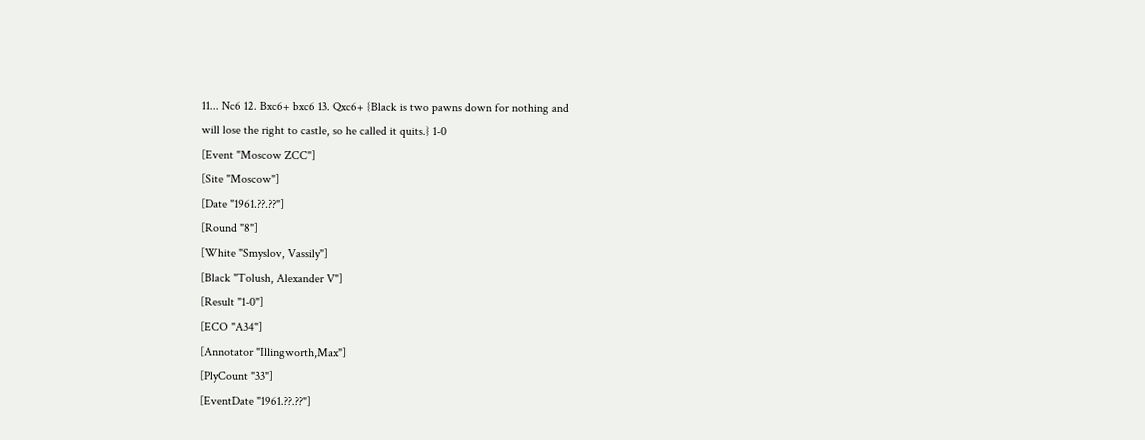11... Nc6 12. Bxc6+ bxc6 13. Qxc6+ {Black is two pawns down for nothing and
will lose the right to castle, so he called it quits.} 1-0
[Event "Moscow ZCC"]
[Site "Moscow"]
[Date "1961.??.??"]
[Round "8"]
[White "Smyslov, Vassily"]
[Black "Tolush, Alexander V"]
[Result "1-0"]
[ECO "A34"]
[Annotator "Illingworth,Max"]
[PlyCount "33"]
[EventDate "1961.??.??"]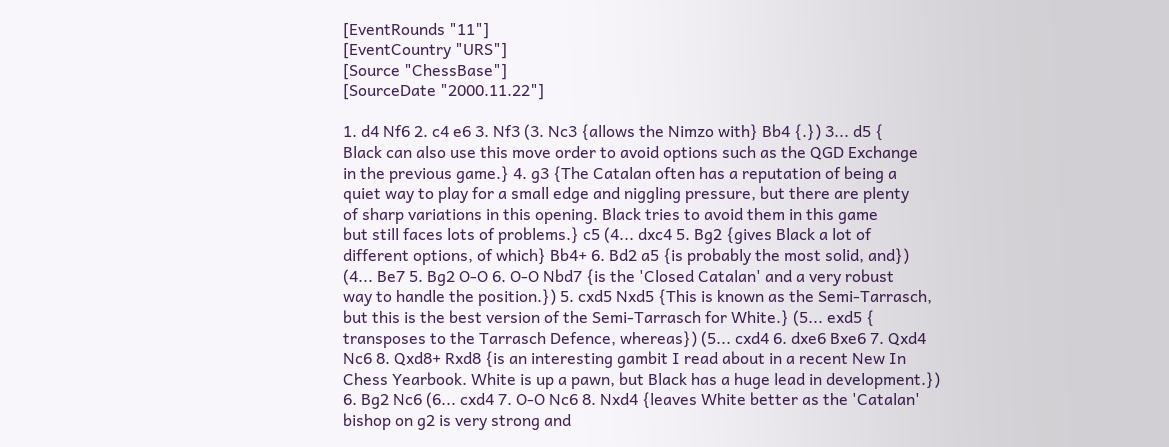[EventRounds "11"]
[EventCountry "URS"]
[Source "ChessBase"]
[SourceDate "2000.11.22"]

1. d4 Nf6 2. c4 e6 3. Nf3 (3. Nc3 {allows the Nimzo with} Bb4 {.}) 3... d5 {
Black can also use this move order to avoid options such as the QGD Exchange
in the previous game.} 4. g3 {The Catalan often has a reputation of being a
quiet way to play for a small edge and niggling pressure, but there are plenty
of sharp variations in this opening. Black tries to avoid them in this game
but still faces lots of problems.} c5 (4... dxc4 5. Bg2 {gives Black a lot of
different options, of which} Bb4+ 6. Bd2 a5 {is probably the most solid, and})
(4... Be7 5. Bg2 O-O 6. O-O Nbd7 {is the 'Closed Catalan' and a very robust
way to handle the position.}) 5. cxd5 Nxd5 {This is known as the Semi-Tarrasch,
but this is the best version of the Semi-Tarrasch for White.} (5... exd5 {
transposes to the Tarrasch Defence, whereas}) (5... cxd4 6. dxe6 Bxe6 7. Qxd4
Nc6 8. Qxd8+ Rxd8 {is an interesting gambit I read about in a recent New In
Chess Yearbook. White is up a pawn, but Black has a huge lead in development.})
6. Bg2 Nc6 (6... cxd4 7. O-O Nc6 8. Nxd4 {leaves White better as the 'Catalan'
bishop on g2 is very strong and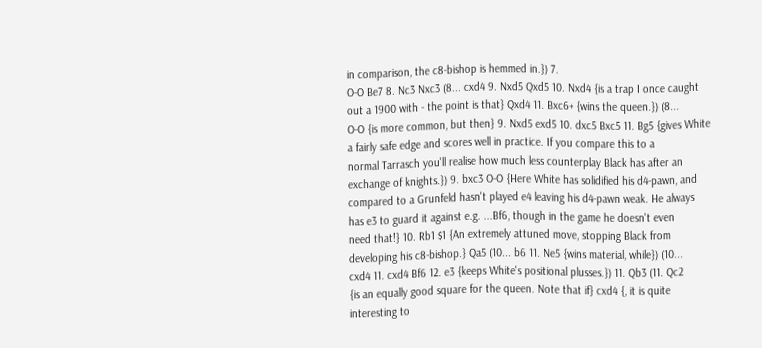in comparison, the c8-bishop is hemmed in.}) 7.
O-O Be7 8. Nc3 Nxc3 (8... cxd4 9. Nxd5 Qxd5 10. Nxd4 {is a trap I once caught
out a 1900 with - the point is that} Qxd4 11. Bxc6+ {wins the queen.}) (8...
O-O {is more common, but then} 9. Nxd5 exd5 10. dxc5 Bxc5 11. Bg5 {gives White
a fairly safe edge and scores well in practice. If you compare this to a
normal Tarrasch you'll realise how much less counterplay Black has after an
exchange of knights.}) 9. bxc3 O-O {Here White has solidified his d4-pawn, and
compared to a Grunfeld hasn't played e4 leaving his d4-pawn weak. He always
has e3 to guard it against e.g. ...Bf6, though in the game he doesn't even
need that!} 10. Rb1 $1 {An extremely attuned move, stopping Black from
developing his c8-bishop.} Qa5 (10... b6 11. Ne5 {wins material, while}) (10...
cxd4 11. cxd4 Bf6 12. e3 {keeps White's positional plusses.}) 11. Qb3 (11. Qc2
{is an equally good square for the queen. Note that if} cxd4 {, it is quite
interesting to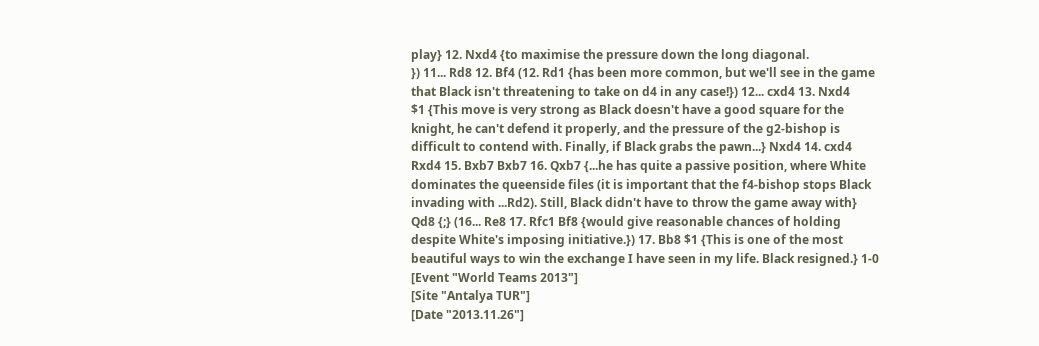play} 12. Nxd4 {to maximise the pressure down the long diagonal.
}) 11... Rd8 12. Bf4 (12. Rd1 {has been more common, but we'll see in the game
that Black isn't threatening to take on d4 in any case!}) 12... cxd4 13. Nxd4
$1 {This move is very strong as Black doesn't have a good square for the
knight, he can't defend it properly, and the pressure of the g2-bishop is
difficult to contend with. Finally, if Black grabs the pawn...} Nxd4 14. cxd4
Rxd4 15. Bxb7 Bxb7 16. Qxb7 {...he has quite a passive position, where White
dominates the queenside files (it is important that the f4-bishop stops Black
invading with ...Rd2). Still, Black didn't have to throw the game away with}
Qd8 {;} (16... Re8 17. Rfc1 Bf8 {would give reasonable chances of holding
despite White's imposing initiative.}) 17. Bb8 $1 {This is one of the most
beautiful ways to win the exchange I have seen in my life. Black resigned.} 1-0
[Event "World Teams 2013"]
[Site "Antalya TUR"]
[Date "2013.11.26"]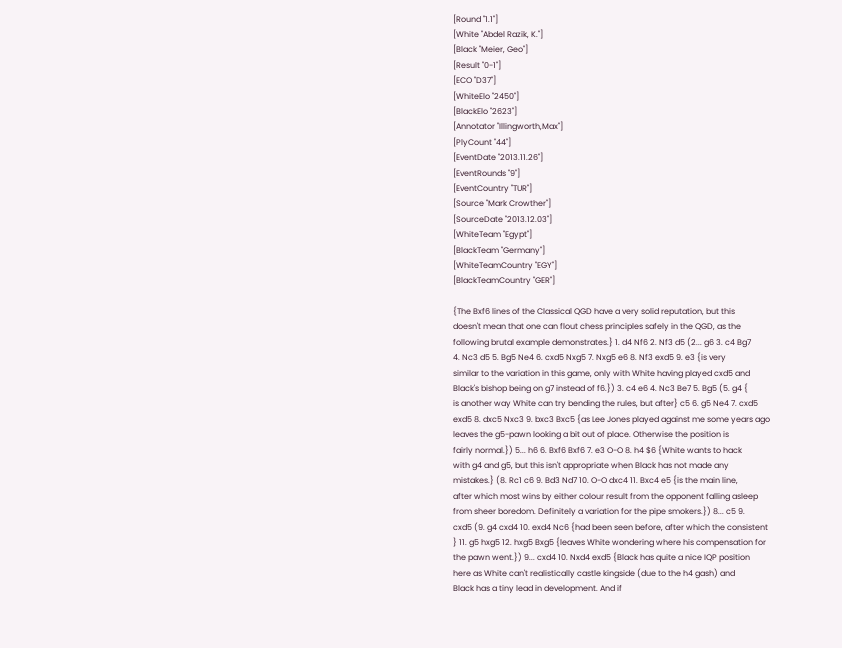[Round "1.1"]
[White "Abdel Razik, K."]
[Black "Meier, Geo"]
[Result "0-1"]
[ECO "D37"]
[WhiteElo "2450"]
[BlackElo "2623"]
[Annotator "Illingworth,Max"]
[PlyCount "44"]
[EventDate "2013.11.26"]
[EventRounds "9"]
[EventCountry "TUR"]
[Source "Mark Crowther"]
[SourceDate "2013.12.03"]
[WhiteTeam "Egypt"]
[BlackTeam "Germany"]
[WhiteTeamCountry "EGY"]
[BlackTeamCountry "GER"]

{The Bxf6 lines of the Classical QGD have a very solid reputation, but this
doesn't mean that one can flout chess principles safely in the QGD, as the
following brutal example demonstrates.} 1. d4 Nf6 2. Nf3 d5 (2... g6 3. c4 Bg7
4. Nc3 d5 5. Bg5 Ne4 6. cxd5 Nxg5 7. Nxg5 e6 8. Nf3 exd5 9. e3 {is very
similar to the variation in this game, only with White having played cxd5 and
Black's bishop being on g7 instead of f6.}) 3. c4 e6 4. Nc3 Be7 5. Bg5 (5. g4 {
is another way White can try bending the rules, but after} c5 6. g5 Ne4 7. cxd5
exd5 8. dxc5 Nxc3 9. bxc3 Bxc5 {as Lee Jones played against me some years ago
leaves the g5-pawn looking a bit out of place. Otherwise the position is
fairly normal.}) 5... h6 6. Bxf6 Bxf6 7. e3 O-O 8. h4 $6 {White wants to hack
with g4 and g5, but this isn't appropriate when Black has not made any
mistakes.} (8. Rc1 c6 9. Bd3 Nd7 10. O-O dxc4 11. Bxc4 e5 {is the main line,
after which most wins by either colour result from the opponent falling asleep
from sheer boredom. Definitely a variation for the pipe smokers.}) 8... c5 9.
cxd5 (9. g4 cxd4 10. exd4 Nc6 {had been seen before, after which the consistent
} 11. g5 hxg5 12. hxg5 Bxg5 {leaves White wondering where his compensation for
the pawn went.}) 9... cxd4 10. Nxd4 exd5 {Black has quite a nice IQP position
here as White can't realistically castle kingside (due to the h4 gash) and
Black has a tiny lead in development. And if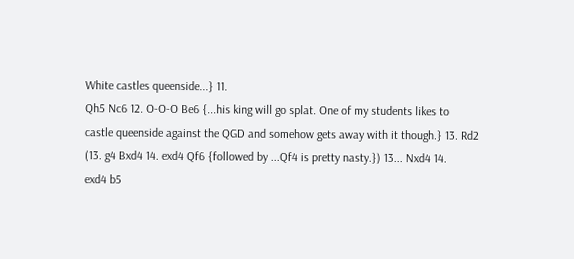White castles queenside...} 11.
Qh5 Nc6 12. O-O-O Be6 {...his king will go splat. One of my students likes to
castle queenside against the QGD and somehow gets away with it though.} 13. Rd2
(13. g4 Bxd4 14. exd4 Qf6 {followed by ...Qf4 is pretty nasty.}) 13... Nxd4 14.
exd4 b5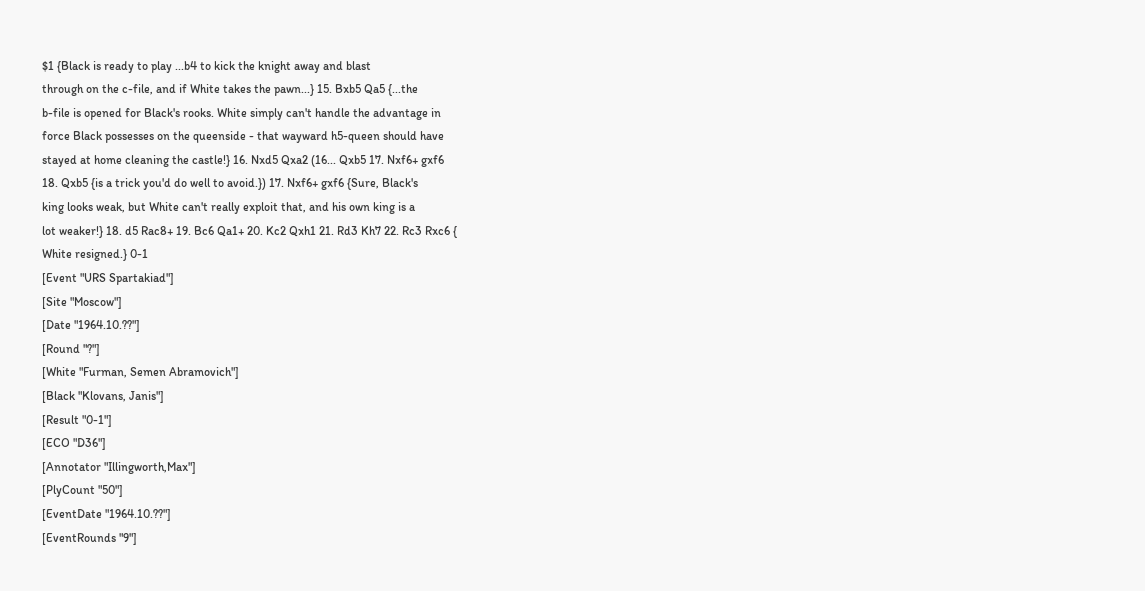$1 {Black is ready to play ...b4 to kick the knight away and blast
through on the c-file, and if White takes the pawn...} 15. Bxb5 Qa5 {...the
b-file is opened for Black's rooks. White simply can't handle the advantage in
force Black possesses on the queenside - that wayward h5-queen should have
stayed at home cleaning the castle!} 16. Nxd5 Qxa2 (16... Qxb5 17. Nxf6+ gxf6
18. Qxb5 {is a trick you'd do well to avoid.}) 17. Nxf6+ gxf6 {Sure, Black's
king looks weak, but White can't really exploit that, and his own king is a
lot weaker!} 18. d5 Rac8+ 19. Bc6 Qa1+ 20. Kc2 Qxh1 21. Rd3 Kh7 22. Rc3 Rxc6 {
White resigned.} 0-1
[Event "URS Spartakiad"]
[Site "Moscow"]
[Date "1964.10.??"]
[Round "?"]
[White "Furman, Semen Abramovich"]
[Black "Klovans, Janis"]
[Result "0-1"]
[ECO "D36"]
[Annotator "Illingworth,Max"]
[PlyCount "50"]
[EventDate "1964.10.??"]
[EventRounds "9"]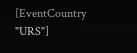[EventCountry "URS"]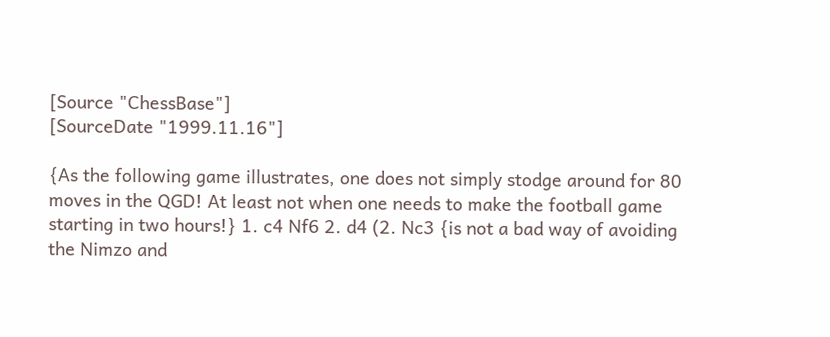[Source "ChessBase"]
[SourceDate "1999.11.16"]

{As the following game illustrates, one does not simply stodge around for 80
moves in the QGD! At least not when one needs to make the football game
starting in two hours!} 1. c4 Nf6 2. d4 (2. Nc3 {is not a bad way of avoiding
the Nimzo and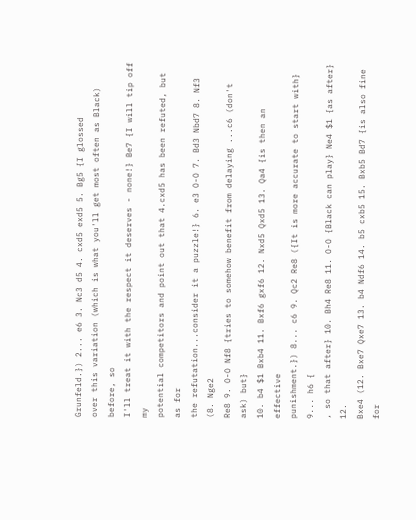Grunfeld.}) 2... e6 3. Nc3 d5 4. cxd5 exd5 5. Bg5 {I glossed
over this variation (which is what you'll get most often as Black) before, so
I'll treat it with the respect it deserves - none!} Be7 {I will tip off my
potential competitors and point out that 4.cxd5 has been refuted, but as for
the refutation...consider it a puzzle!} 6. e3 O-O 7. Bd3 Nbd7 8. Nf3 (8. Nge2
Re8 9. O-O Nf8 {tries to somehow benefit from delaying ...c6 (don't ask) but}
10. b4 $1 Bxb4 11. Bxf6 gxf6 12. Nxd5 Qxd5 13. Qa4 {is then an effective
punishment.}) 8... c6 9. Qc2 Re8 ({It is more accurate to start with} 9... h6 {
, so that after} 10. Bh4 Re8 11. O-O {Black can play} Ne4 $1 {as after} 12.
Bxe4 (12. Bxe7 Qxe7 13. b4 Ndf6 14. b5 cxb5 15. Bxb5 Bd7 {is also fine for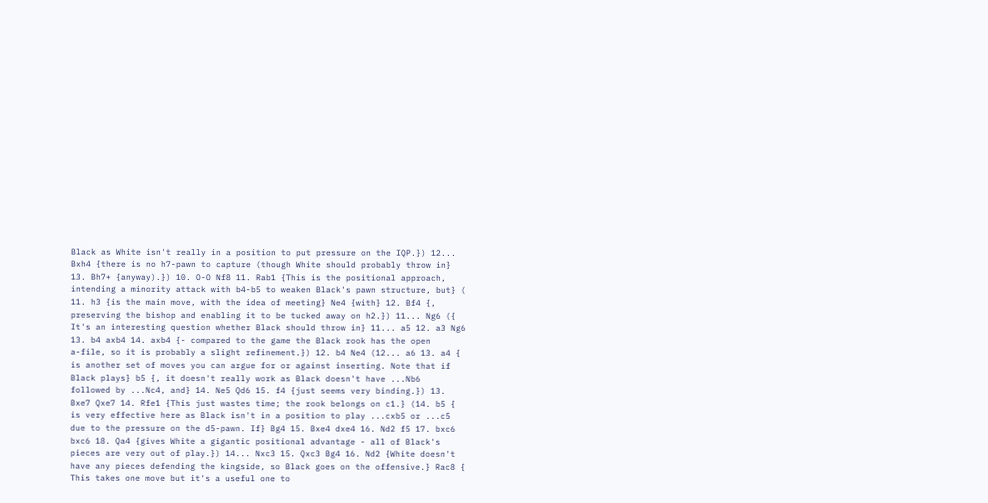Black as White isn't really in a position to put pressure on the IQP.}) 12...
Bxh4 {there is no h7-pawn to capture (though White should probably throw in}
13. Bh7+ {anyway).}) 10. O-O Nf8 11. Rab1 {This is the positional approach,
intending a minority attack with b4-b5 to weaken Black's pawn structure, but} (
11. h3 {is the main move, with the idea of meeting} Ne4 {with} 12. Bf4 {,
preserving the bishop and enabling it to be tucked away on h2.}) 11... Ng6 ({
It's an interesting question whether Black should throw in} 11... a5 12. a3 Ng6
13. b4 axb4 14. axb4 {- compared to the game the Black rook has the open
a-file, so it is probably a slight refinement.}) 12. b4 Ne4 (12... a6 13. a4 {
is another set of moves you can argue for or against inserting. Note that if
Black plays} b5 {, it doesn't really work as Black doesn't have ...Nb6
followed by ...Nc4, and} 14. Ne5 Qd6 15. f4 {just seems very binding.}) 13.
Bxe7 Qxe7 14. Rfe1 {This just wastes time; the rook belongs on c1.} (14. b5 {
is very effective here as Black isn't in a position to play ...cxb5 or ...c5
due to the pressure on the d5-pawn. If} Bg4 15. Bxe4 dxe4 16. Nd2 f5 17. bxc6
bxc6 18. Qa4 {gives White a gigantic positional advantage - all of Black's
pieces are very out of play.}) 14... Nxc3 15. Qxc3 Bg4 16. Nd2 {White doesn't
have any pieces defending the kingside, so Black goes on the offensive.} Rac8 {
This takes one move but it's a useful one to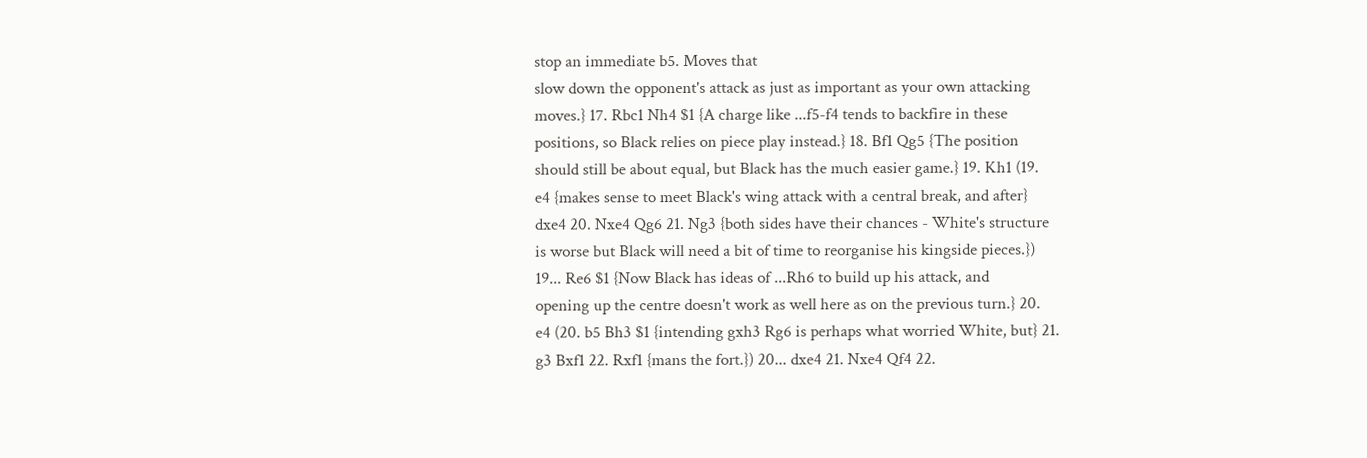stop an immediate b5. Moves that
slow down the opponent's attack as just as important as your own attacking
moves.} 17. Rbc1 Nh4 $1 {A charge like ...f5-f4 tends to backfire in these
positions, so Black relies on piece play instead.} 18. Bf1 Qg5 {The position
should still be about equal, but Black has the much easier game.} 19. Kh1 (19.
e4 {makes sense to meet Black's wing attack with a central break, and after}
dxe4 20. Nxe4 Qg6 21. Ng3 {both sides have their chances - White's structure
is worse but Black will need a bit of time to reorganise his kingside pieces.})
19... Re6 $1 {Now Black has ideas of ...Rh6 to build up his attack, and
opening up the centre doesn't work as well here as on the previous turn.} 20.
e4 (20. b5 Bh3 $1 {intending gxh3 Rg6 is perhaps what worried White, but} 21.
g3 Bxf1 22. Rxf1 {mans the fort.}) 20... dxe4 21. Nxe4 Qf4 22.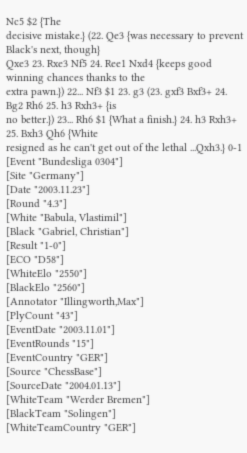Nc5 $2 {The
decisive mistake.} (22. Qe3 {was necessary to prevent Black's next, though}
Qxe3 23. Rxe3 Nf5 24. Ree1 Nxd4 {keeps good winning chances thanks to the
extra pawn.}) 22... Nf3 $1 23. g3 (23. gxf3 Bxf3+ 24. Bg2 Rh6 25. h3 Rxh3+ {is
no better.}) 23... Rh6 $1 {What a finish.} 24. h3 Rxh3+ 25. Bxh3 Qh6 {White
resigned as he can't get out of the lethal ...Qxh3.} 0-1
[Event "Bundesliga 0304"]
[Site "Germany"]
[Date "2003.11.23"]
[Round "4.3"]
[White "Babula, Vlastimil"]
[Black "Gabriel, Christian"]
[Result "1-0"]
[ECO "D58"]
[WhiteElo "2550"]
[BlackElo "2560"]
[Annotator "Illingworth,Max"]
[PlyCount "43"]
[EventDate "2003.11.01"]
[EventRounds "15"]
[EventCountry "GER"]
[Source "ChessBase"]
[SourceDate "2004.01.13"]
[WhiteTeam "Werder Bremen"]
[BlackTeam "Solingen"]
[WhiteTeamCountry "GER"]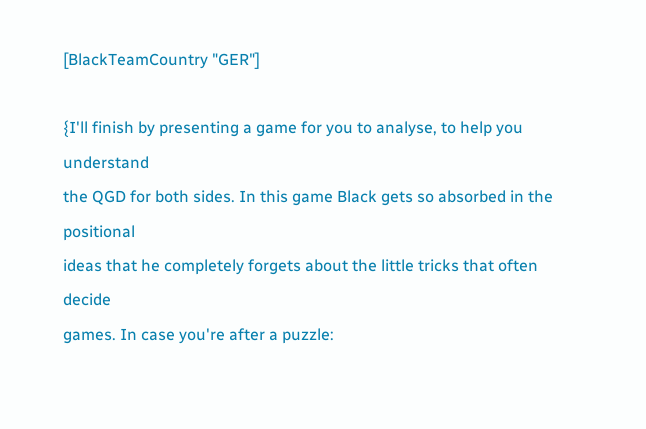[BlackTeamCountry "GER"]

{I'll finish by presenting a game for you to analyse, to help you understand
the QGD for both sides. In this game Black gets so absorbed in the positional
ideas that he completely forgets about the little tricks that often decide
games. In case you're after a puzzle: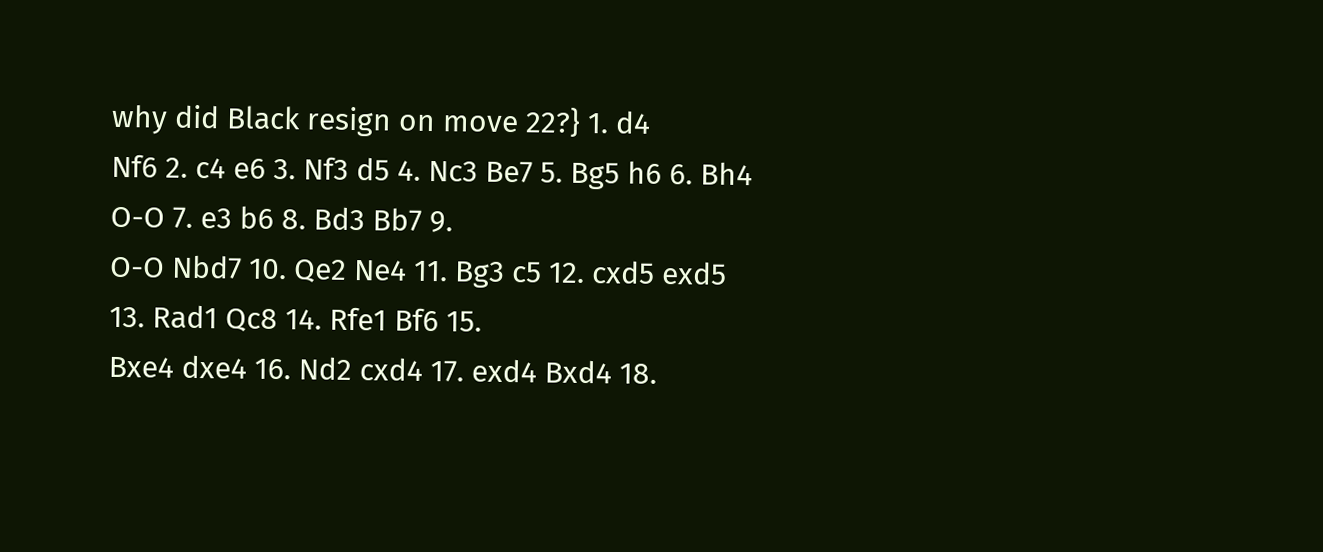why did Black resign on move 22?} 1. d4
Nf6 2. c4 e6 3. Nf3 d5 4. Nc3 Be7 5. Bg5 h6 6. Bh4 O-O 7. e3 b6 8. Bd3 Bb7 9.
O-O Nbd7 10. Qe2 Ne4 11. Bg3 c5 12. cxd5 exd5 13. Rad1 Qc8 14. Rfe1 Bf6 15.
Bxe4 dxe4 16. Nd2 cxd4 17. exd4 Bxd4 18.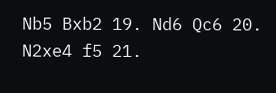Nb5 Bxb2 19. Nd6 Qc6 20. N2xe4 f5 21.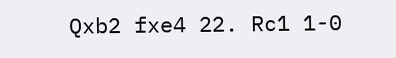Qxb2 fxe4 22. Rc1 1-0